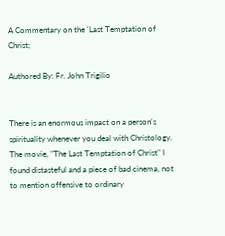A Commentary on the 'Last Temptation of Christ;

Authored By: Fr. John Trigilio


There is an enormous impact on a person's spirituality whenever you deal with Christology. The movie, "The Last Temptation of Christ" I found distasteful and a piece of bad cinema, not to mention offensive to ordinary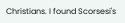Christians. I found Scorsesi's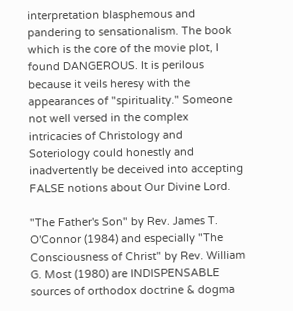interpretation blasphemous and pandering to sensationalism. The book which is the core of the movie plot, I found DANGEROUS. It is perilous because it veils heresy with the appearances of "spirituality." Someone not well versed in the complex intricacies of Christology and Soteriology could honestly and inadvertently be deceived into accepting FALSE notions about Our Divine Lord.

"The Father's Son" by Rev. James T. O'Connor (1984) and especially "The Consciousness of Christ" by Rev. William G. Most (1980) are INDISPENSABLE sources of orthodox doctrine & dogma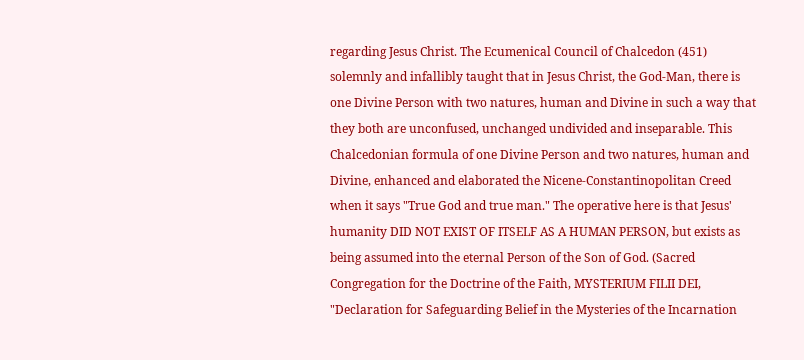regarding Jesus Christ. The Ecumenical Council of Chalcedon (451) solemnly and infallibly taught that in Jesus Christ, the God-Man, there is one Divine Person with two natures, human and Divine in such a way that they both are unconfused, unchanged undivided and inseparable. This Chalcedonian formula of one Divine Person and two natures, human and Divine, enhanced and elaborated the Nicene-Constantinopolitan Creed when it says "True God and true man." The operative here is that Jesus' humanity DID NOT EXIST OF ITSELF AS A HUMAN PERSON, but exists as being assumed into the eternal Person of the Son of God. (Sacred Congregation for the Doctrine of the Faith, MYSTERIUM FILII DEI, "Declaration for Safeguarding Belief in the Mysteries of the Incarnation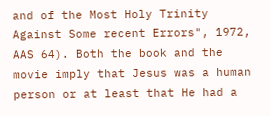and of the Most Holy Trinity Against Some recent Errors", 1972, AAS 64). Both the book and the movie imply that Jesus was a human person or at least that He had a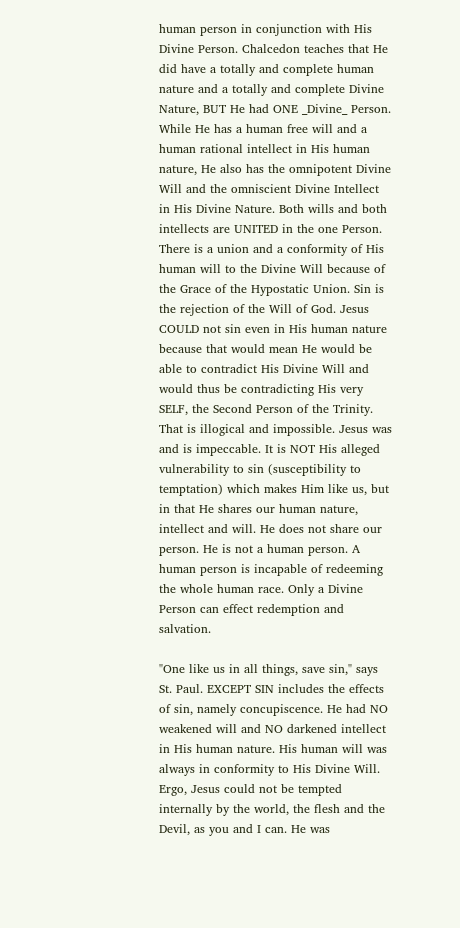human person in conjunction with His Divine Person. Chalcedon teaches that He did have a totally and complete human nature and a totally and complete Divine Nature, BUT He had ONE _Divine_ Person. While He has a human free will and a human rational intellect in His human nature, He also has the omnipotent Divine Will and the omniscient Divine Intellect in His Divine Nature. Both wills and both intellects are UNITED in the one Person. There is a union and a conformity of His human will to the Divine Will because of the Grace of the Hypostatic Union. Sin is the rejection of the Will of God. Jesus COULD not sin even in His human nature because that would mean He would be able to contradict His Divine Will and would thus be contradicting His very SELF, the Second Person of the Trinity. That is illogical and impossible. Jesus was and is impeccable. It is NOT His alleged vulnerability to sin (susceptibility to temptation) which makes Him like us, but in that He shares our human nature, intellect and will. He does not share our person. He is not a human person. A human person is incapable of redeeming the whole human race. Only a Divine Person can effect redemption and salvation.

"One like us in all things, save sin," says St. Paul. EXCEPT SIN includes the effects of sin, namely concupiscence. He had NO weakened will and NO darkened intellect in His human nature. His human will was always in conformity to His Divine Will. Ergo, Jesus could not be tempted internally by the world, the flesh and the Devil, as you and I can. He was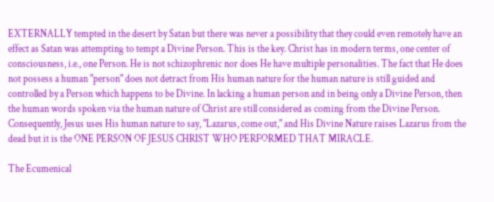EXTERNALLY tempted in the desert by Satan but there was never a possibility that they could even remotely have an effect as Satan was attempting to tempt a Divine Person. This is the key. Christ has in modern terms, one center of consciousness, i.e., one Person. He is not schizophrenic nor does He have multiple personalities. The fact that He does not possess a human "person" does not detract from His human nature for the human nature is still guided and controlled by a Person which happens to be Divine. In lacking a human person and in being only a Divine Person, then the human words spoken via the human nature of Christ are still considered as coming from the Divine Person. Consequently, Jesus uses His human nature to say, "Lazarus, come out," and His Divine Nature raises Lazarus from the dead but it is the ONE PERSON OF JESUS CHRIST WHO PERFORMED THAT MIRACLE.

The Ecumenical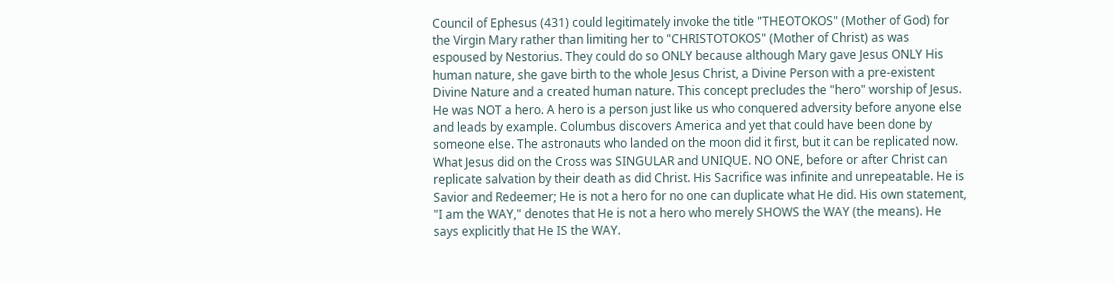Council of Ephesus (431) could legitimately invoke the title "THEOTOKOS" (Mother of God) for the Virgin Mary rather than limiting her to "CHRISTOTOKOS" (Mother of Christ) as was espoused by Nestorius. They could do so ONLY because although Mary gave Jesus ONLY His human nature, she gave birth to the whole Jesus Christ, a Divine Person with a pre-existent Divine Nature and a created human nature. This concept precludes the "hero" worship of Jesus. He was NOT a hero. A hero is a person just like us who conquered adversity before anyone else and leads by example. Columbus discovers America and yet that could have been done by someone else. The astronauts who landed on the moon did it first, but it can be replicated now. What Jesus did on the Cross was SINGULAR and UNIQUE. NO ONE, before or after Christ can replicate salvation by their death as did Christ. His Sacrifice was infinite and unrepeatable. He is Savior and Redeemer; He is not a hero for no one can duplicate what He did. His own statement, "I am the WAY," denotes that He is not a hero who merely SHOWS the WAY (the means). He says explicitly that He IS the WAY.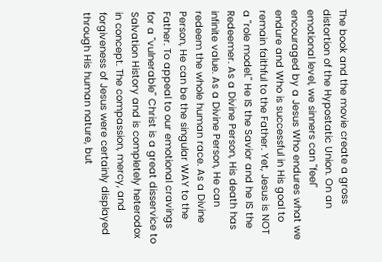The book and the movie create a gross distortion of the Hypostatic Union. On an emotional level, we sinners can "feel" encouraged by a Jesus Who endures what we endure and Who is successful in His goal to remain faithful to the Father. Yet, Jesus is NOT a "role model." He IS the Savior and he IS the Redeemer. As a Divine Person, His death has infinite value. As a Divine Person, He can redeem the whole human race. As a Divine Person, He can be the singular WAY to the Father. To appeal to our emotional cravings for a "vulnerable" Christ is a great disservice to Salvation History and is completely heterodox in concept. The compassion, mercy, and forgiveness of Jesus were certainly displayed through His human nature, but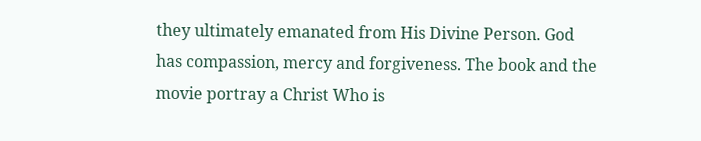they ultimately emanated from His Divine Person. God has compassion, mercy and forgiveness. The book and the movie portray a Christ Who is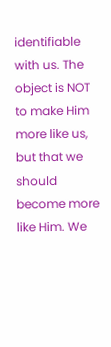identifiable with us. The object is NOT to make Him more like us, but that we should become more like Him. We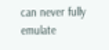can never fully emulate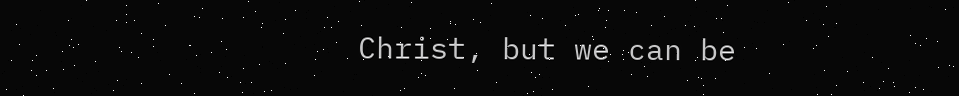Christ, but we can be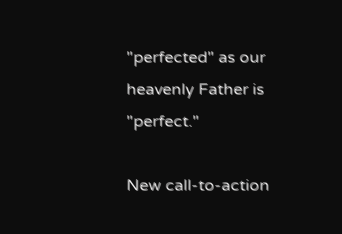"perfected" as our heavenly Father is "perfect."

New call-to-action